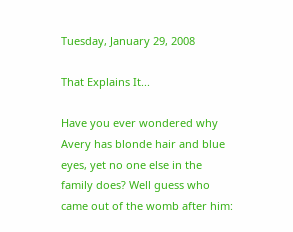Tuesday, January 29, 2008

That Explains It...

Have you ever wondered why Avery has blonde hair and blue eyes, yet no one else in the family does? Well guess who came out of the womb after him: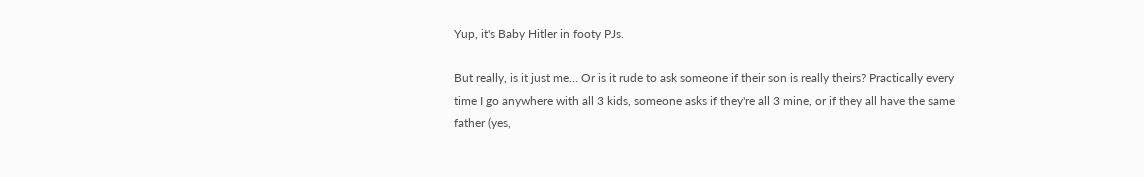Yup, it's Baby Hitler in footy PJs.

But really, is it just me... Or is it rude to ask someone if their son is really theirs? Practically every time I go anywhere with all 3 kids, someone asks if they're all 3 mine, or if they all have the same father (yes,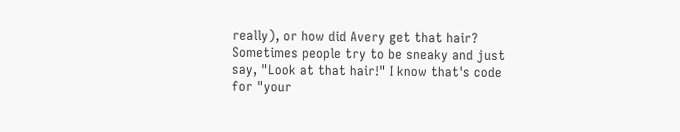really), or how did Avery get that hair? Sometimes people try to be sneaky and just say, "Look at that hair!" I know that's code for "your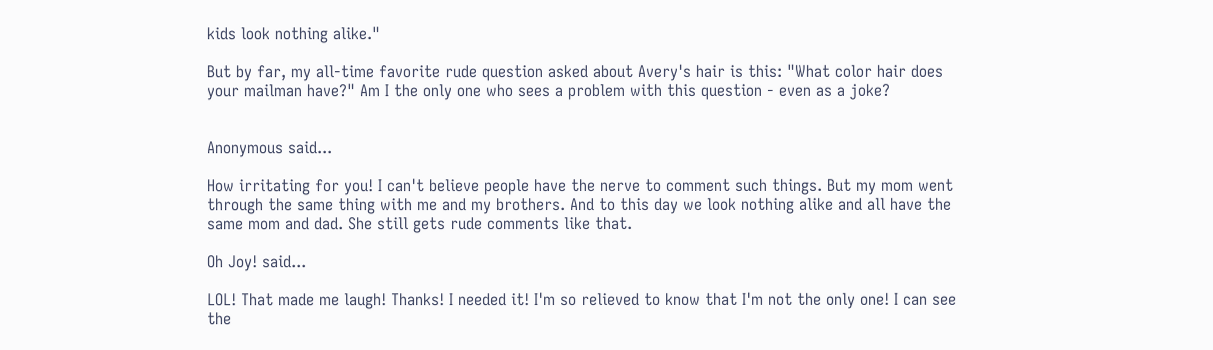kids look nothing alike."

But by far, my all-time favorite rude question asked about Avery's hair is this: "What color hair does your mailman have?" Am I the only one who sees a problem with this question - even as a joke?


Anonymous said...

How irritating for you! I can't believe people have the nerve to comment such things. But my mom went through the same thing with me and my brothers. And to this day we look nothing alike and all have the same mom and dad. She still gets rude comments like that.

Oh Joy! said...

LOL! That made me laugh! Thanks! I needed it! I'm so relieved to know that I'm not the only one! I can see the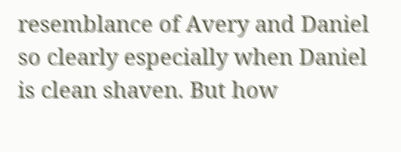resemblance of Avery and Daniel so clearly especially when Daniel is clean shaven. But how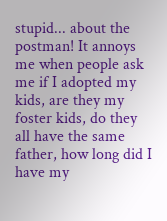stupid... about the postman! It annoys me when people ask me if I adopted my kids, are they my foster kids, do they all have the same father, how long did I have my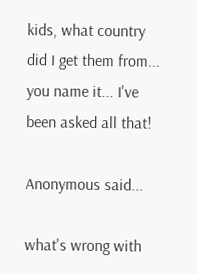kids, what country did I get them from... you name it... I've been asked all that!

Anonymous said...

what's wrong with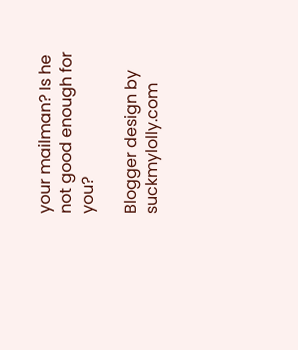your mailman? Is he not good enough for you?

Blogger design by suckmylolly.com